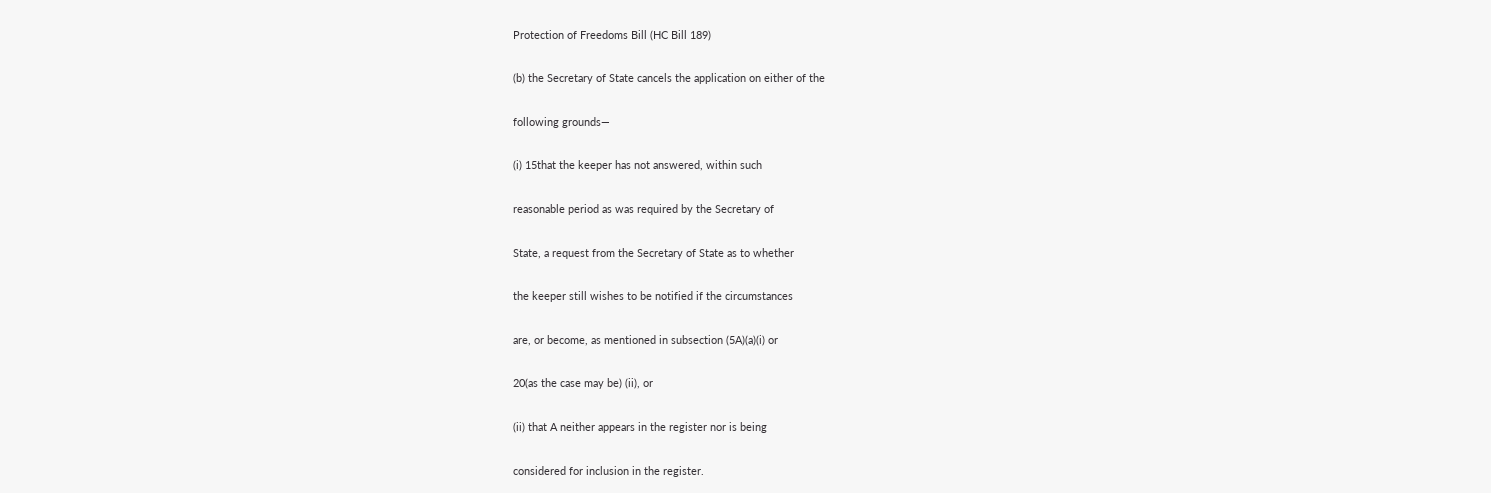Protection of Freedoms Bill (HC Bill 189)

(b) the Secretary of State cancels the application on either of the

following grounds—

(i) 15that the keeper has not answered, within such

reasonable period as was required by the Secretary of

State, a request from the Secretary of State as to whether

the keeper still wishes to be notified if the circumstances

are, or become, as mentioned in subsection (5A)(a)(i) or

20(as the case may be) (ii), or

(ii) that A neither appears in the register nor is being

considered for inclusion in the register.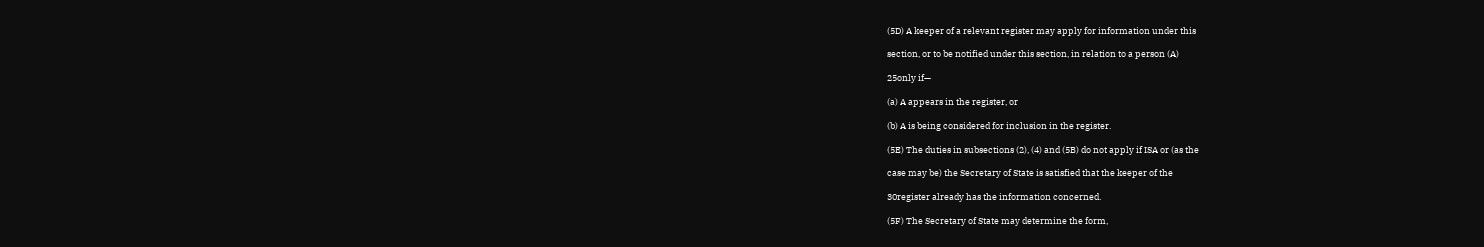(5D) A keeper of a relevant register may apply for information under this

section, or to be notified under this section, in relation to a person (A)

25only if—

(a) A appears in the register, or

(b) A is being considered for inclusion in the register.

(5E) The duties in subsections (2), (4) and (5B) do not apply if ISA or (as the

case may be) the Secretary of State is satisfied that the keeper of the

30register already has the information concerned.

(5F) The Secretary of State may determine the form,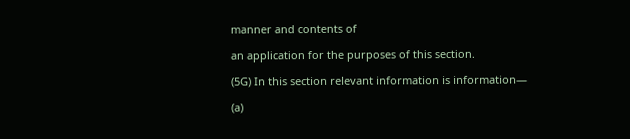manner and contents of

an application for the purposes of this section.

(5G) In this section relevant information is information—

(a)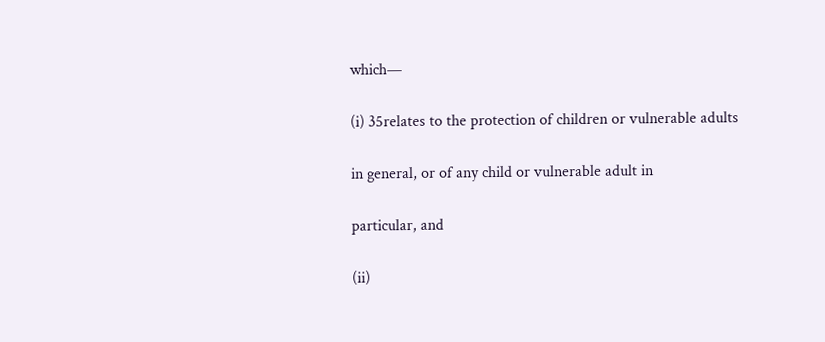which—

(i) 35relates to the protection of children or vulnerable adults

in general, or of any child or vulnerable adult in

particular, and

(ii)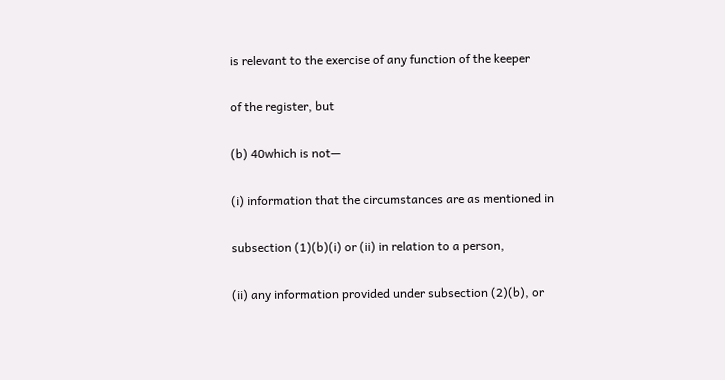is relevant to the exercise of any function of the keeper

of the register, but

(b) 40which is not—

(i) information that the circumstances are as mentioned in

subsection (1)(b)(i) or (ii) in relation to a person,

(ii) any information provided under subsection (2)(b), or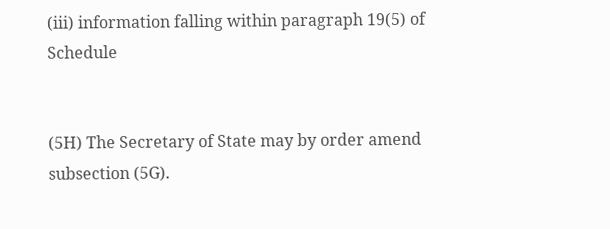(iii) information falling within paragraph 19(5) of Schedule


(5H) The Secretary of State may by order amend subsection (5G).